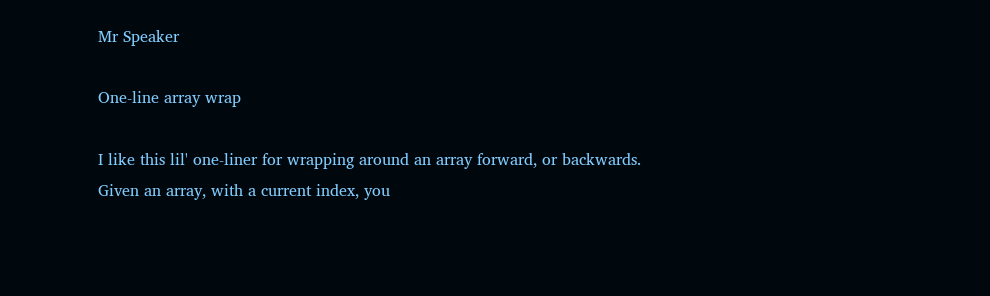Mr Speaker

One-line array wrap

I like this lil' one-liner for wrapping around an array forward, or backwards. Given an array, with a current index, you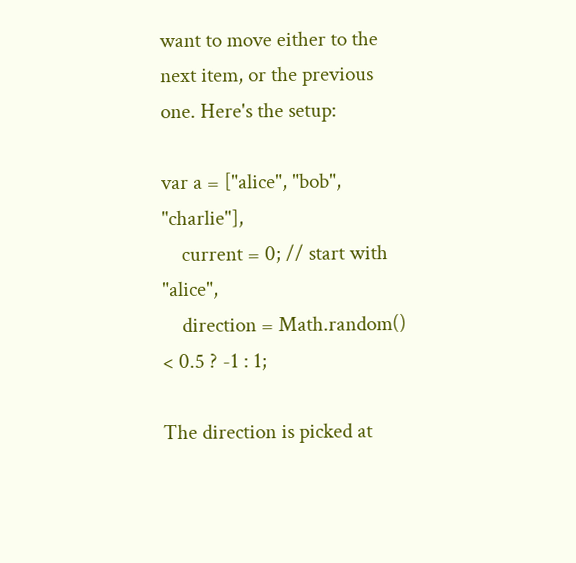want to move either to the next item, or the previous one. Here's the setup:

var a = ["alice", "bob", "charlie"],
    current = 0; // start with "alice",
    direction = Math.random() < 0.5 ? -1 : 1;

The direction is picked at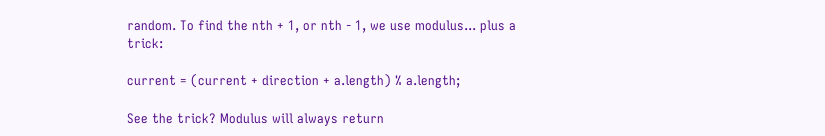random. To find the nth + 1, or nth - 1, we use modulus... plus a trick:

current = (current + direction + a.length) % a.length;

See the trick? Modulus will always return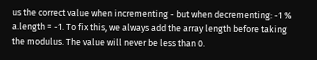us the correct value when incrementing - but when decrementing: -1 % a.length = -1. To fix this, we always add the array length before taking the modulus. The value will never be less than 0.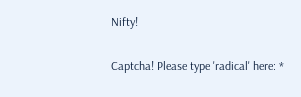Nifty!

Captcha! Please type 'radical' here: *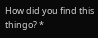How did you find this thingo? *